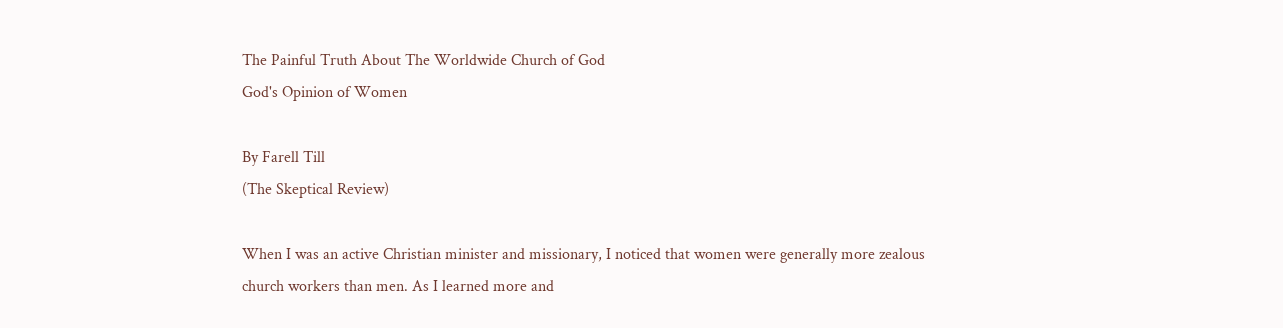The Painful Truth About The Worldwide Church of God
God's Opinion of Women

By Farell Till
(The Skeptical Review)

When I was an active Christian minister and missionary, I noticed that women were generally more zealous church workers than men. As I learned more and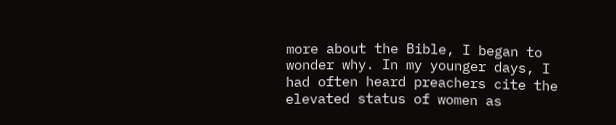more about the Bible, I began to wonder why. In my younger days, I had often heard preachers cite the elevated status of women as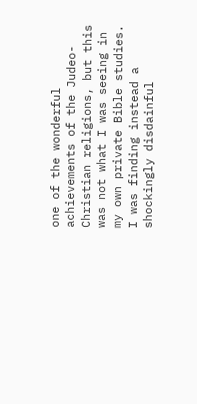one of the wonderful achievements of the Judeo-Christian religions, but this was not what I was seeing in my own private Bible studies. I was finding instead a shockingly disdainful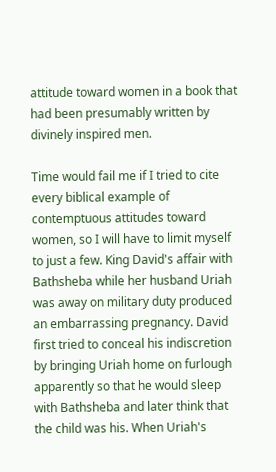attitude toward women in a book that had been presumably written by divinely inspired men.

Time would fail me if I tried to cite every biblical example of contemptuous attitudes toward women, so I will have to limit myself to just a few. King David's affair with Bathsheba while her husband Uriah was away on military duty produced an embarrassing pregnancy. David first tried to conceal his indiscretion by bringing Uriah home on furlough apparently so that he would sleep with Bathsheba and later think that the child was his. When Uriah's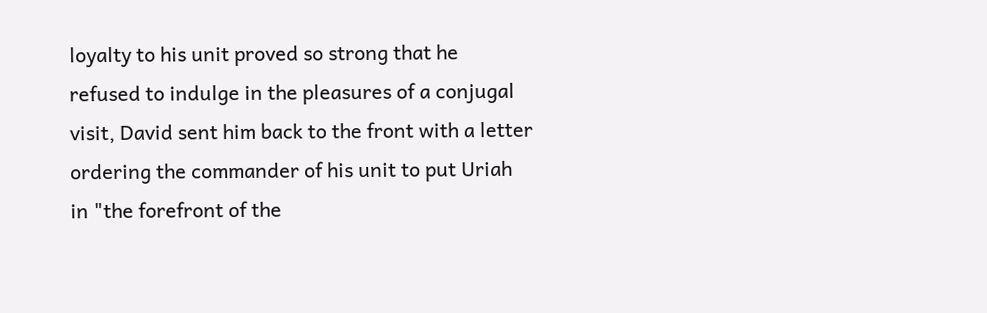loyalty to his unit proved so strong that he refused to indulge in the pleasures of a conjugal visit, David sent him back to the front with a letter ordering the commander of his unit to put Uriah in "the forefront of the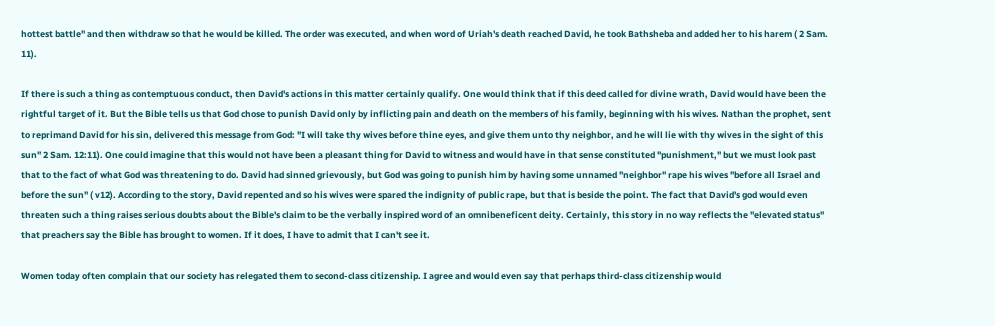hottest battle" and then withdraw so that he would be killed. The order was executed, and when word of Uriah's death reached David, he took Bathsheba and added her to his harem ( 2 Sam. 11).

If there is such a thing as contemptuous conduct, then David's actions in this matter certainly qualify. One would think that if this deed called for divine wrath, David would have been the rightful target of it. But the Bible tells us that God chose to punish David only by inflicting pain and death on the members of his family, beginning with his wives. Nathan the prophet, sent to reprimand David for his sin, delivered this message from God: "I will take thy wives before thine eyes, and give them unto thy neighbor, and he will lie with thy wives in the sight of this sun" 2 Sam. 12:11). One could imagine that this would not have been a pleasant thing for David to witness and would have in that sense constituted "punishment," but we must look past that to the fact of what God was threatening to do. David had sinned grievously, but God was going to punish him by having some unnamed "neighbor" rape his wives "before all Israel and before the sun" ( v12). According to the story, David repented and so his wives were spared the indignity of public rape, but that is beside the point. The fact that David's god would even threaten such a thing raises serious doubts about the Bible's claim to be the verbally inspired word of an omnibeneficent deity. Certainly, this story in no way reflects the "elevated status" that preachers say the Bible has brought to women. If it does, I have to admit that I can't see it.

Women today often complain that our society has relegated them to second-class citizenship. I agree and would even say that perhaps third-class citizenship would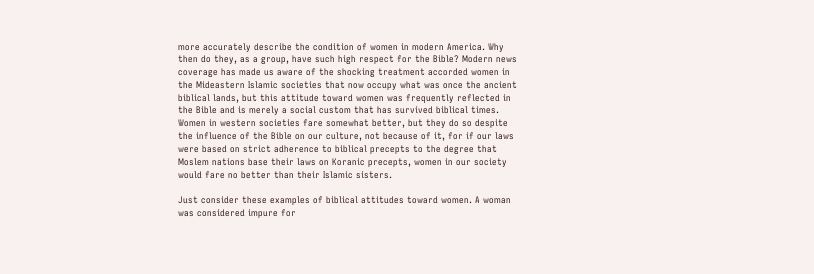more accurately describe the condition of women in modern America. Why then do they, as a group, have such high respect for the Bible? Modern news coverage has made us aware of the shocking treatment accorded women in the Mideastern Islamic societies that now occupy what was once the ancient biblical lands, but this attitude toward women was frequently reflected in the Bible and is merely a social custom that has survived biblical times. Women in western societies fare somewhat better, but they do so despite the influence of the Bible on our culture, not because of it, for if our laws were based on strict adherence to biblical precepts to the degree that Moslem nations base their laws on Koranic precepts, women in our society would fare no better than their Islamic sisters.

Just consider these examples of biblical attitudes toward women. A woman was considered impure for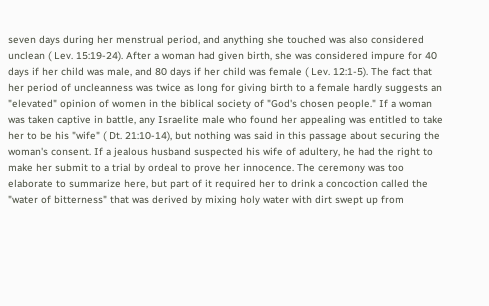seven days during her menstrual period, and anything she touched was also considered unclean ( Lev. 15:19-24). After a woman had given birth, she was considered impure for 40 days if her child was male, and 80 days if her child was female ( Lev. 12:1-5). The fact that her period of uncleanness was twice as long for giving birth to a female hardly suggests an "elevated" opinion of women in the biblical society of "God's chosen people." If a woman was taken captive in battle, any Israelite male who found her appealing was entitled to take her to be his "wife" ( Dt. 21:10-14), but nothing was said in this passage about securing the woman's consent. If a jealous husband suspected his wife of adultery, he had the right to make her submit to a trial by ordeal to prove her innocence. The ceremony was too elaborate to summarize here, but part of it required her to drink a concoction called the "water of bitterness" that was derived by mixing holy water with dirt swept up from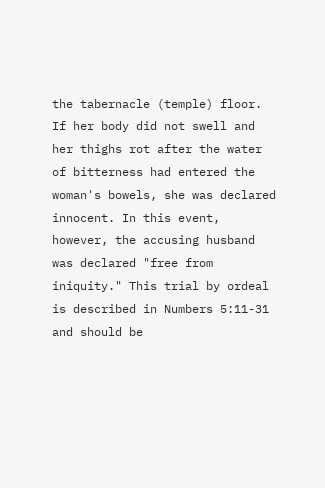the tabernacle (temple) floor. If her body did not swell and her thighs rot after the water of bitterness had entered the woman's bowels, she was declared innocent. In this event, however, the accusing husband was declared "free from iniquity." This trial by ordeal is described in Numbers 5:11-31 and should be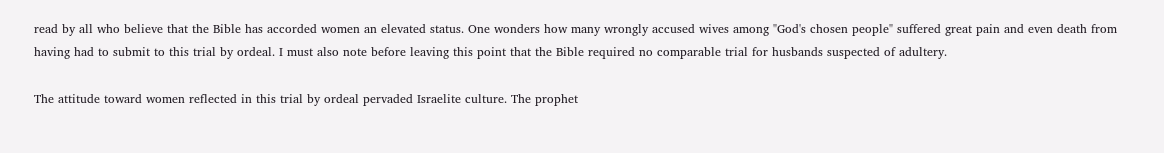read by all who believe that the Bible has accorded women an elevated status. One wonders how many wrongly accused wives among "God's chosen people" suffered great pain and even death from having had to submit to this trial by ordeal. I must also note before leaving this point that the Bible required no comparable trial for husbands suspected of adultery.

The attitude toward women reflected in this trial by ordeal pervaded Israelite culture. The prophet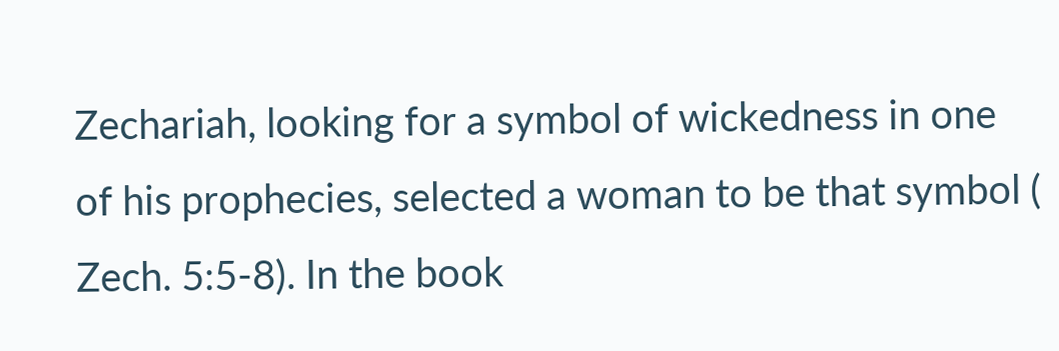Zechariah, looking for a symbol of wickedness in one of his prophecies, selected a woman to be that symbol ( Zech. 5:5-8). In the book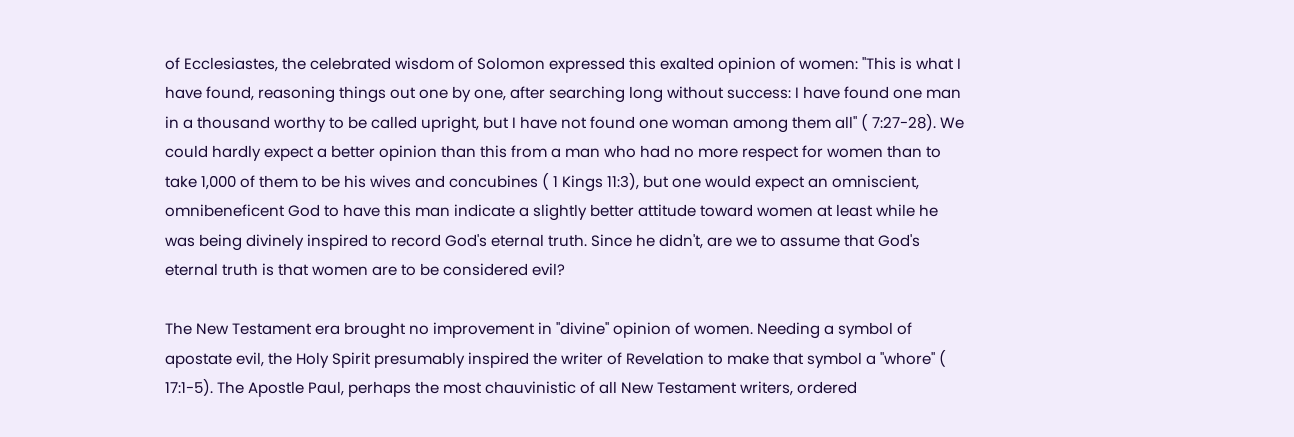of Ecclesiastes, the celebrated wisdom of Solomon expressed this exalted opinion of women: "This is what I have found, reasoning things out one by one, after searching long without success: I have found one man in a thousand worthy to be called upright, but I have not found one woman among them all" ( 7:27-28). We could hardly expect a better opinion than this from a man who had no more respect for women than to take 1,000 of them to be his wives and concubines ( 1 Kings 11:3), but one would expect an omniscient, omnibeneficent God to have this man indicate a slightly better attitude toward women at least while he was being divinely inspired to record God's eternal truth. Since he didn't, are we to assume that God's eternal truth is that women are to be considered evil?

The New Testament era brought no improvement in "divine" opinion of women. Needing a symbol of apostate evil, the Holy Spirit presumably inspired the writer of Revelation to make that symbol a "whore" ( 17:1-5). The Apostle Paul, perhaps the most chauvinistic of all New Testament writers, ordered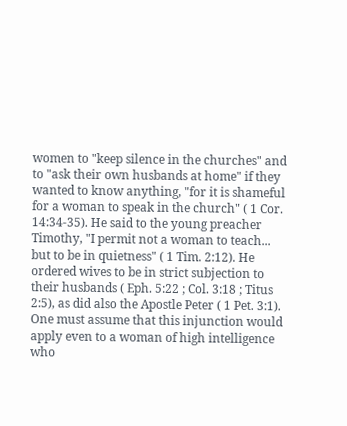women to "keep silence in the churches" and to "ask their own husbands at home" if they wanted to know anything, "for it is shameful for a woman to speak in the church" ( 1 Cor. 14:34-35). He said to the young preacher Timothy, "I permit not a woman to teach... but to be in quietness" ( 1 Tim. 2:12). He ordered wives to be in strict subjection to their husbands ( Eph. 5:22 ; Col. 3:18 ; Titus 2:5), as did also the Apostle Peter ( 1 Pet. 3:1). One must assume that this injunction would apply even to a woman of high intelligence who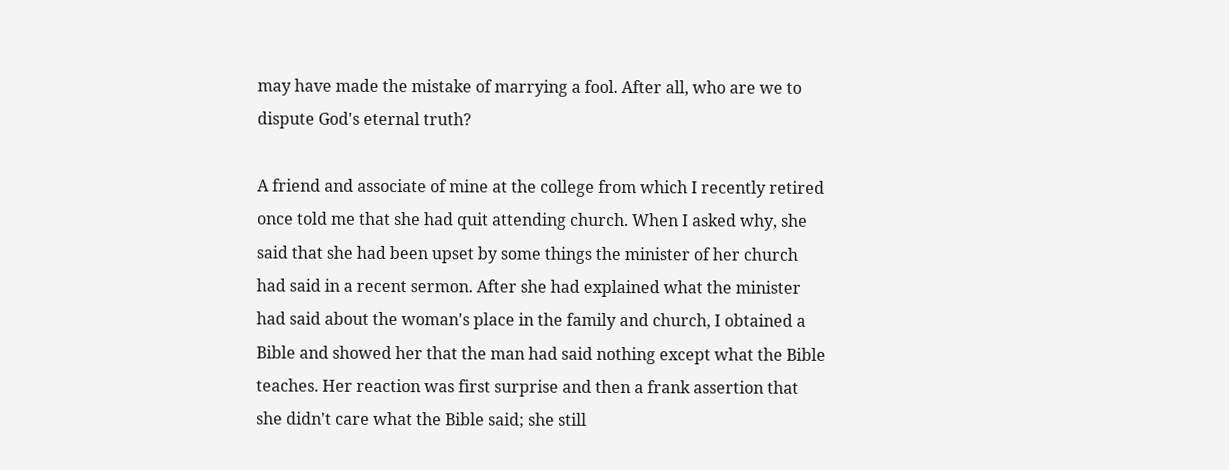may have made the mistake of marrying a fool. After all, who are we to dispute God's eternal truth?

A friend and associate of mine at the college from which I recently retired once told me that she had quit attending church. When I asked why, she said that she had been upset by some things the minister of her church had said in a recent sermon. After she had explained what the minister had said about the woman's place in the family and church, I obtained a Bible and showed her that the man had said nothing except what the Bible teaches. Her reaction was first surprise and then a frank assertion that she didn't care what the Bible said; she still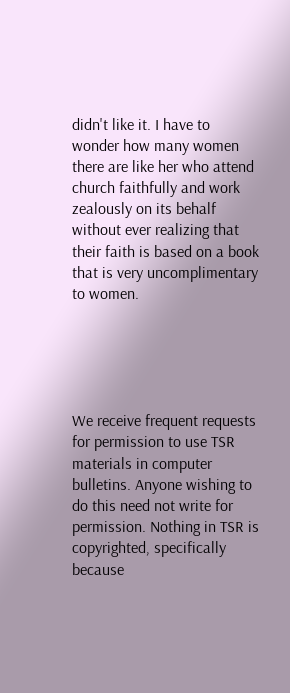didn't like it. I have to wonder how many women there are like her who attend church faithfully and work zealously on its behalf without ever realizing that their faith is based on a book that is very uncomplimentary to women.





We receive frequent requests for permission to use TSR materials in computer bulletins. Anyone wishing to do this need not write for permission. Nothing in TSR is copyrighted, specifically because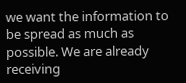we want the information to be spread as much as possible. We are already receiving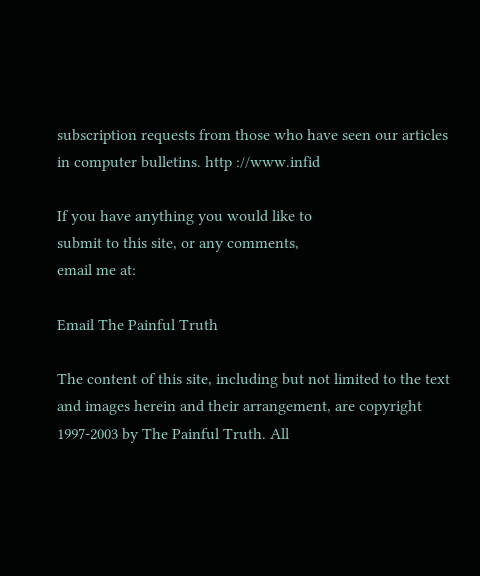subscription requests from those who have seen our articles in computer bulletins. http ://www.infid

If you have anything you would like to
submit to this site, or any comments,
email me at:

Email The Painful Truth

The content of this site, including but not limited to the text and images herein and their arrangement, are copyright 1997-2003 by The Painful Truth. All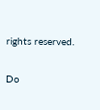rights reserved.

Do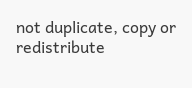not duplicate, copy or redistribute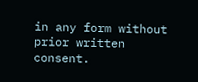in any form without prior written consent.